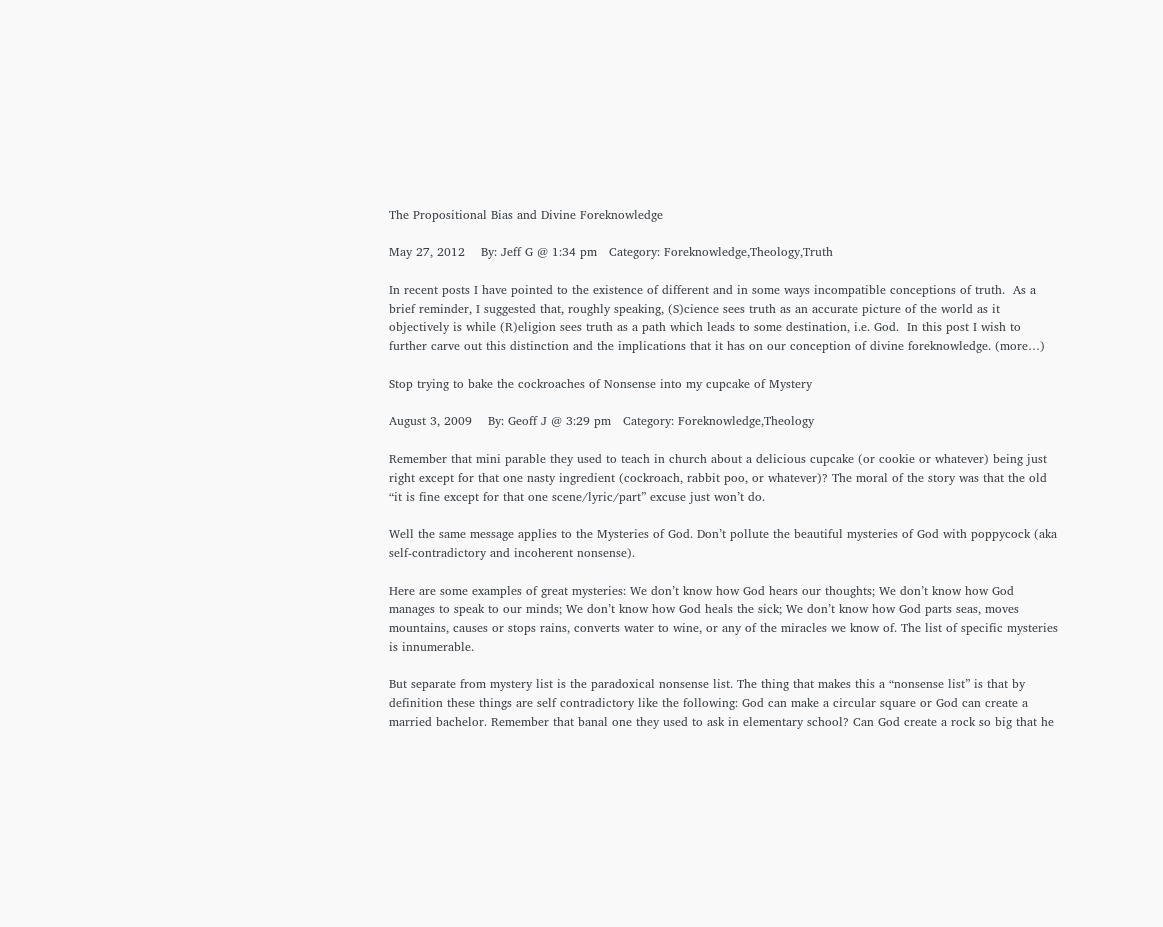The Propositional Bias and Divine Foreknowledge

May 27, 2012    By: Jeff G @ 1:34 pm   Category: Foreknowledge,Theology,Truth

In recent posts I have pointed to the existence of different and in some ways incompatible conceptions of truth.  As a brief reminder, I suggested that, roughly speaking, (S)cience sees truth as an accurate picture of the world as it objectively is while (R)eligion sees truth as a path which leads to some destination, i.e. God.  In this post I wish to further carve out this distinction and the implications that it has on our conception of divine foreknowledge. (more…)

Stop trying to bake the cockroaches of Nonsense into my cupcake of Mystery

August 3, 2009    By: Geoff J @ 3:29 pm   Category: Foreknowledge,Theology

Remember that mini parable they used to teach in church about a delicious cupcake (or cookie or whatever) being just right except for that one nasty ingredient (cockroach, rabbit poo, or whatever)? The moral of the story was that the old “it is fine except for that one scene/lyric/part” excuse just won’t do.

Well the same message applies to the Mysteries of God. Don’t pollute the beautiful mysteries of God with poppycock (aka self-contradictory and incoherent nonsense).

Here are some examples of great mysteries: We don’t know how God hears our thoughts; We don’t know how God manages to speak to our minds; We don’t know how God heals the sick; We don’t know how God parts seas, moves mountains, causes or stops rains, converts water to wine, or any of the miracles we know of. The list of specific mysteries is innumerable.

But separate from mystery list is the paradoxical nonsense list. The thing that makes this a “nonsense list” is that by definition these things are self contradictory like the following: God can make a circular square or God can create a married bachelor. Remember that banal one they used to ask in elementary school? Can God create a rock so big that he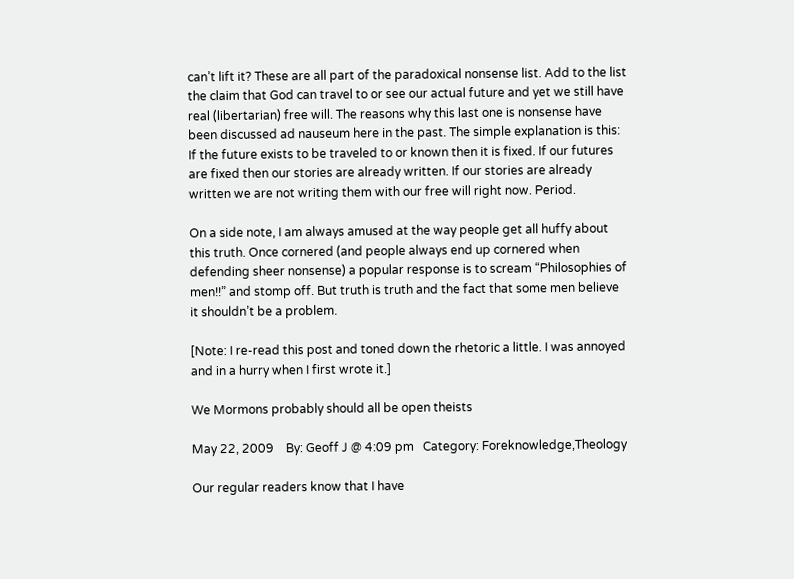can’t lift it? These are all part of the paradoxical nonsense list. Add to the list the claim that God can travel to or see our actual future and yet we still have real (libertarian) free will. The reasons why this last one is nonsense have been discussed ad nauseum here in the past. The simple explanation is this: If the future exists to be traveled to or known then it is fixed. If our futures are fixed then our stories are already written. If our stories are already written we are not writing them with our free will right now. Period.

On a side note, I am always amused at the way people get all huffy about this truth. Once cornered (and people always end up cornered when defending sheer nonsense) a popular response is to scream “Philosophies of men!!” and stomp off. But truth is truth and the fact that some men believe it shouldn’t be a problem.

[Note: I re-read this post and toned down the rhetoric a little. I was annoyed and in a hurry when I first wrote it.]

We Mormons probably should all be open theists

May 22, 2009    By: Geoff J @ 4:09 pm   Category: Foreknowledge,Theology

Our regular readers know that I have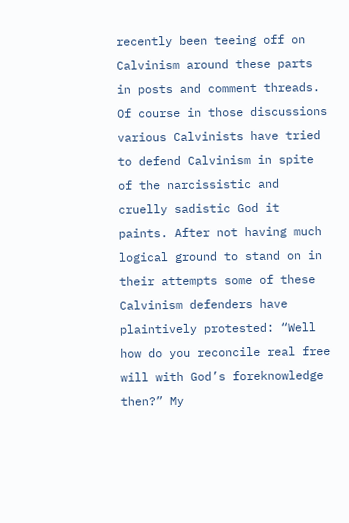recently been teeing off on Calvinism around these parts in posts and comment threads. Of course in those discussions various Calvinists have tried to defend Calvinism in spite of the narcissistic and cruelly sadistic God it paints. After not having much logical ground to stand on in their attempts some of these Calvinism defenders have plaintively protested: “Well how do you reconcile real free will with God’s foreknowledge then?” My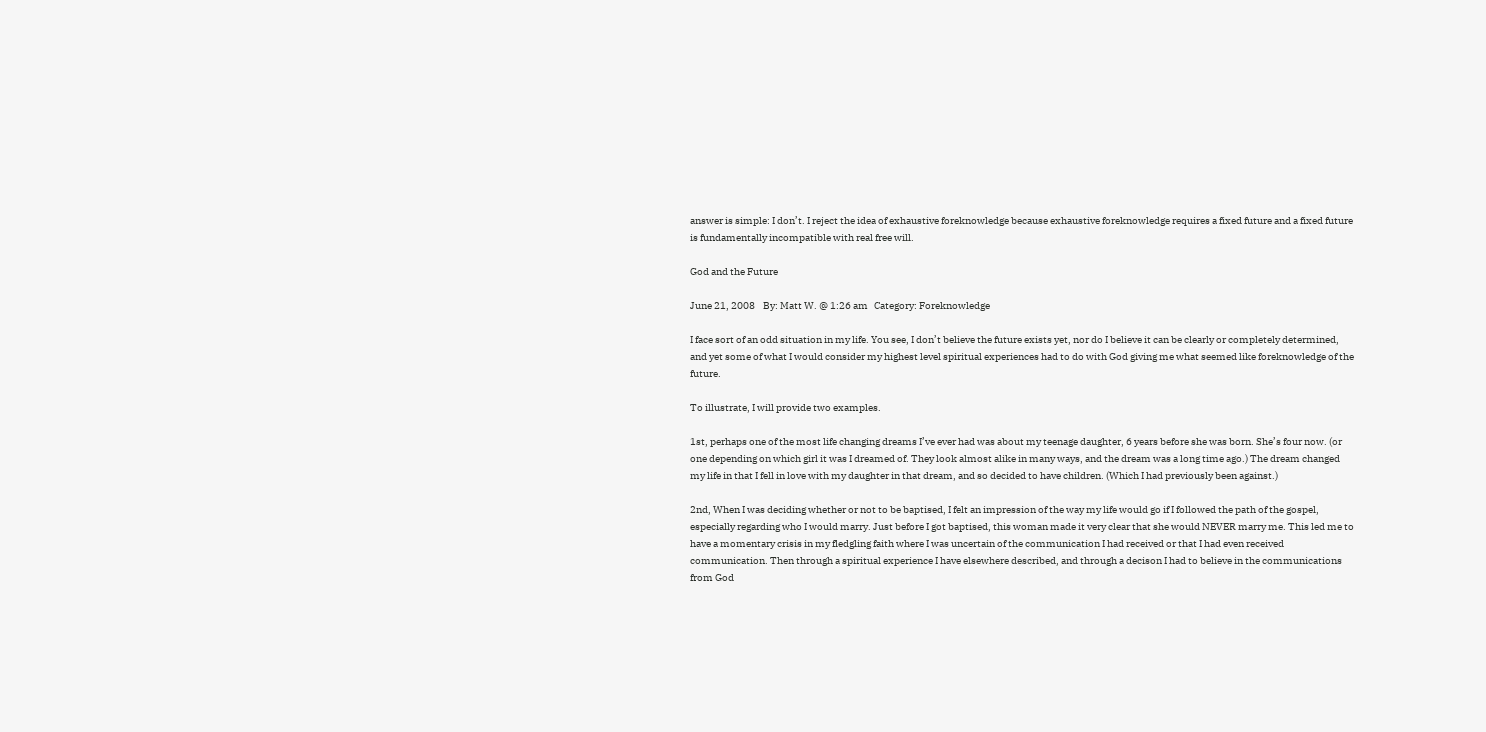answer is simple: I don’t. I reject the idea of exhaustive foreknowledge because exhaustive foreknowledge requires a fixed future and a fixed future is fundamentally incompatible with real free will.

God and the Future

June 21, 2008    By: Matt W. @ 1:26 am   Category: Foreknowledge

I face sort of an odd situation in my life. You see, I don’t believe the future exists yet, nor do I believe it can be clearly or completely determined, and yet some of what I would consider my highest level spiritual experiences had to do with God giving me what seemed like foreknowledge of the future.

To illustrate, I will provide two examples.

1st, perhaps one of the most life changing dreams I’ve ever had was about my teenage daughter, 6 years before she was born. She’s four now. (or one depending on which girl it was I dreamed of. They look almost alike in many ways, and the dream was a long time ago.) The dream changed my life in that I fell in love with my daughter in that dream, and so decided to have children. (Which I had previously been against.)

2nd, When I was deciding whether or not to be baptised, I felt an impression of the way my life would go if I followed the path of the gospel, especially regarding who I would marry. Just before I got baptised, this woman made it very clear that she would NEVER marry me. This led me to have a momentary crisis in my fledgling faith where I was uncertain of the communication I had received or that I had even received communication. Then through a spiritual experience I have elsewhere described, and through a decison I had to believe in the communications from God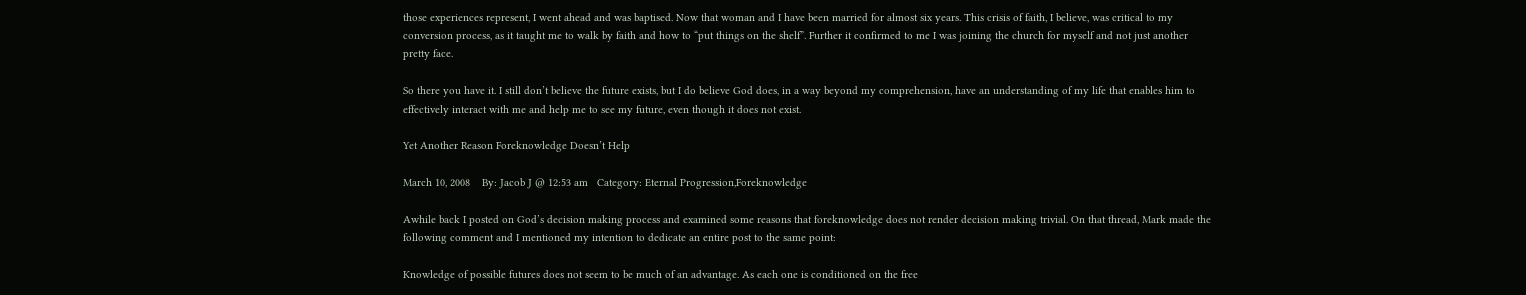those experiences represent, I went ahead and was baptised. Now that woman and I have been married for almost six years. This crisis of faith, I believe, was critical to my conversion process, as it taught me to walk by faith and how to “put things on the shelf”. Further it confirmed to me I was joining the church for myself and not just another pretty face.

So there you have it. I still don’t believe the future exists, but I do believe God does, in a way beyond my comprehension, have an understanding of my life that enables him to effectively interact with me and help me to see my future, even though it does not exist.

Yet Another Reason Foreknowledge Doesn’t Help

March 10, 2008    By: Jacob J @ 12:53 am   Category: Eternal Progression,Foreknowledge

Awhile back I posted on God’s decision making process and examined some reasons that foreknowledge does not render decision making trivial. On that thread, Mark made the following comment and I mentioned my intention to dedicate an entire post to the same point:

Knowledge of possible futures does not seem to be much of an advantage. As each one is conditioned on the free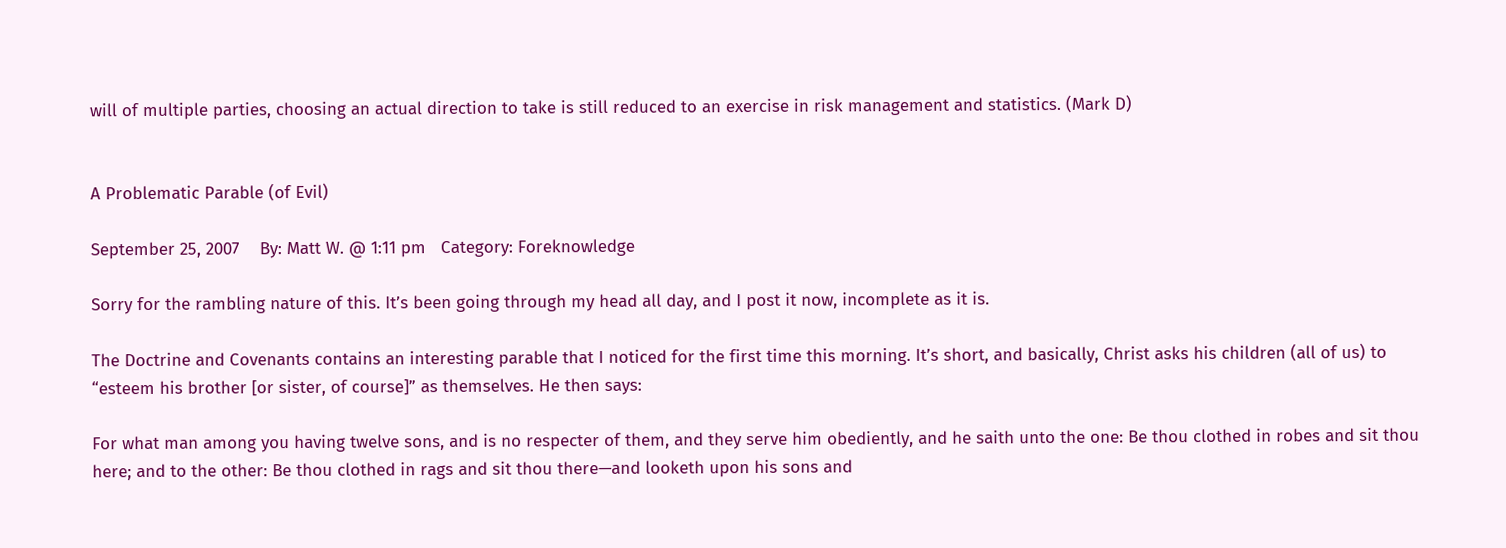will of multiple parties, choosing an actual direction to take is still reduced to an exercise in risk management and statistics. (Mark D)


A Problematic Parable (of Evil)

September 25, 2007    By: Matt W. @ 1:11 pm   Category: Foreknowledge

Sorry for the rambling nature of this. It’s been going through my head all day, and I post it now, incomplete as it is.

The Doctrine and Covenants contains an interesting parable that I noticed for the first time this morning. It’s short, and basically, Christ asks his children (all of us) to “esteem his brother [or sister, of course]” as themselves. He then says:

For what man among you having twelve sons, and is no respecter of them, and they serve him obediently, and he saith unto the one: Be thou clothed in robes and sit thou here; and to the other: Be thou clothed in rags and sit thou there—and looketh upon his sons and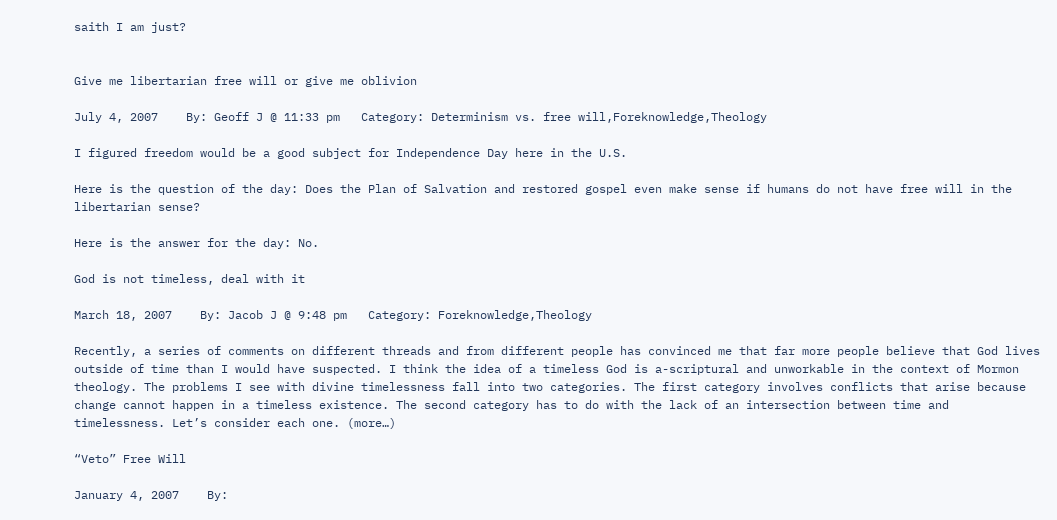saith I am just?


Give me libertarian free will or give me oblivion

July 4, 2007    By: Geoff J @ 11:33 pm   Category: Determinism vs. free will,Foreknowledge,Theology

I figured freedom would be a good subject for Independence Day here in the U.S.

Here is the question of the day: Does the Plan of Salvation and restored gospel even make sense if humans do not have free will in the libertarian sense?

Here is the answer for the day: No.

God is not timeless, deal with it

March 18, 2007    By: Jacob J @ 9:48 pm   Category: Foreknowledge,Theology

Recently, a series of comments on different threads and from different people has convinced me that far more people believe that God lives outside of time than I would have suspected. I think the idea of a timeless God is a-scriptural and unworkable in the context of Mormon theology. The problems I see with divine timelessness fall into two categories. The first category involves conflicts that arise because change cannot happen in a timeless existence. The second category has to do with the lack of an intersection between time and timelessness. Let’s consider each one. (more…)

“Veto” Free Will

January 4, 2007    By: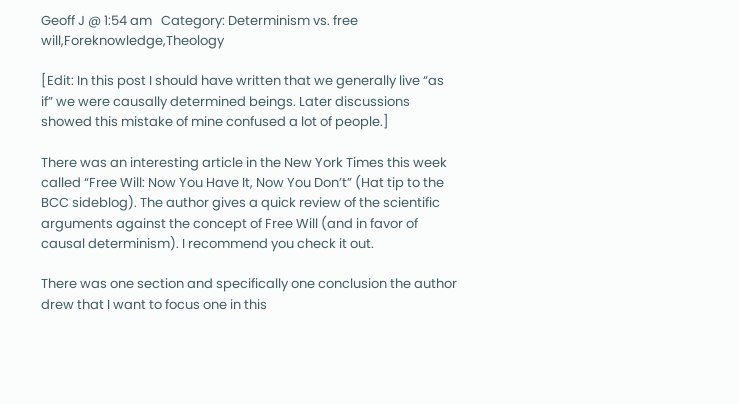Geoff J @ 1:54 am   Category: Determinism vs. free will,Foreknowledge,Theology

[Edit: In this post I should have written that we generally live “as if” we were causally determined beings. Later discussions showed this mistake of mine confused a lot of people.]

There was an interesting article in the New York Times this week called “Free Will: Now You Have It, Now You Don’t” (Hat tip to the BCC sideblog). The author gives a quick review of the scientific arguments against the concept of Free Will (and in favor of causal determinism). I recommend you check it out.

There was one section and specifically one conclusion the author drew that I want to focus one in this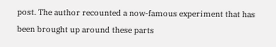post. The author recounted a now-famous experiment that has been brought up around these parts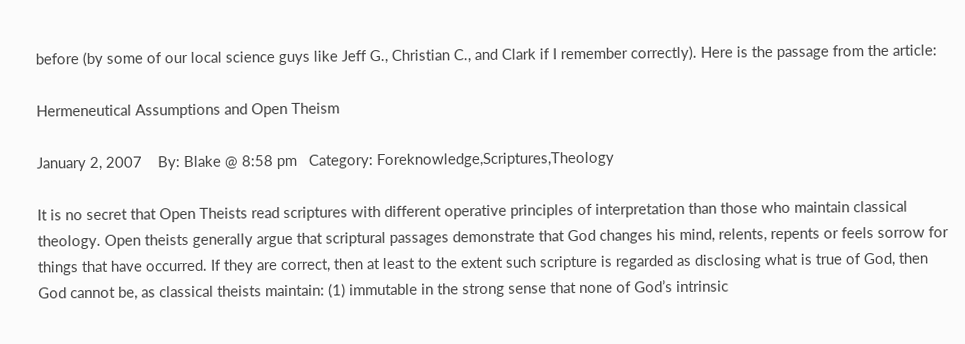before (by some of our local science guys like Jeff G., Christian C., and Clark if I remember correctly). Here is the passage from the article:

Hermeneutical Assumptions and Open Theism

January 2, 2007    By: Blake @ 8:58 pm   Category: Foreknowledge,Scriptures,Theology

It is no secret that Open Theists read scriptures with different operative principles of interpretation than those who maintain classical theology. Open theists generally argue that scriptural passages demonstrate that God changes his mind, relents, repents or feels sorrow for things that have occurred. If they are correct, then at least to the extent such scripture is regarded as disclosing what is true of God, then God cannot be, as classical theists maintain: (1) immutable in the strong sense that none of God’s intrinsic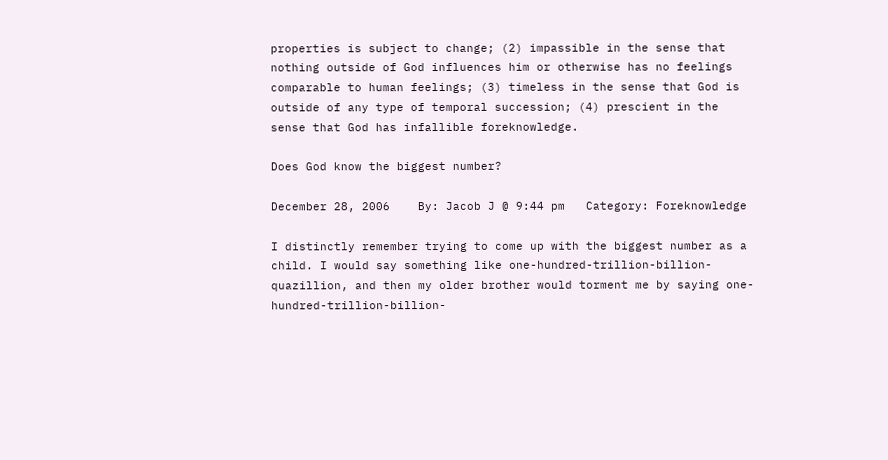properties is subject to change; (2) impassible in the sense that nothing outside of God influences him or otherwise has no feelings comparable to human feelings; (3) timeless in the sense that God is outside of any type of temporal succession; (4) prescient in the sense that God has infallible foreknowledge.

Does God know the biggest number?

December 28, 2006    By: Jacob J @ 9:44 pm   Category: Foreknowledge

I distinctly remember trying to come up with the biggest number as a child. I would say something like one-hundred-trillion-billion-quazillion, and then my older brother would torment me by saying one-hundred-trillion-billion-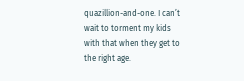quazillion-and-one. I can’t wait to torment my kids with that when they get to the right age.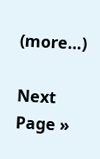(more…)

Next Page »